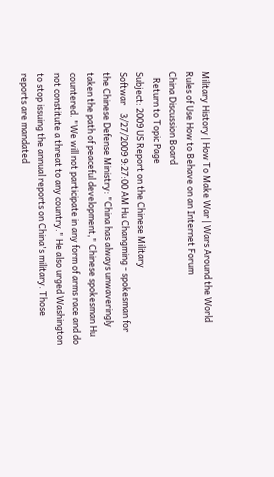Military History | How To Make War | Wars Around the World Rules of Use How to Behave on an Internet Forum
China Discussion Board
   Return to Topic Page
Subject: 2009 US Report on the Chinese Military
Softwar    3/27/2009 9:27:00 AM Hu Changming - spokesman for the Chinese Defense Ministry: "China has always unwaveringly taken the path of peaceful development," Chinese spokesman Hu countered. "We will not participate in any form of arms race and do not constitute a threat to any country." He also urged Washington to stop issuing the annual reports on China's military. Those reports are mandated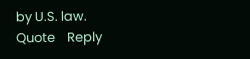by U.S. law.
Quote    Reply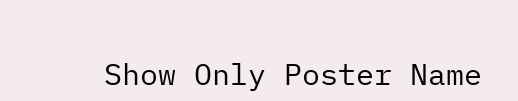Show Only Poster Name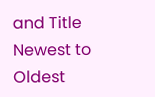and Title     Newest to Oldest